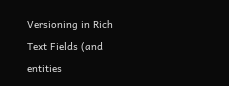Versioning in Rich Text Fields (and entities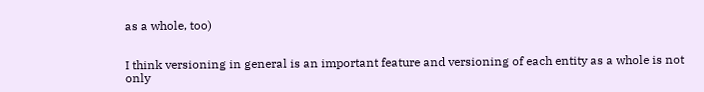as a whole, too)


I think versioning in general is an important feature and versioning of each entity as a whole is not only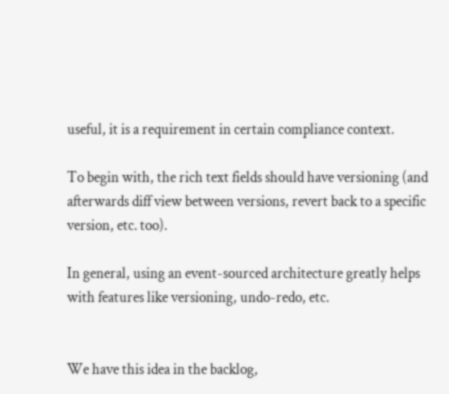useful, it is a requirement in certain compliance context.

To begin with, the rich text fields should have versioning (and afterwards diff view between versions, revert back to a specific version, etc. too).

In general, using an event-sourced architecture greatly helps with features like versioning, undo-redo, etc.


We have this idea in the backlog,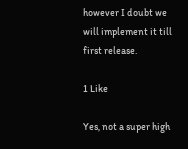however I doubt we will implement it till first release.

1 Like

Yes, not a super high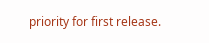priority for first release.